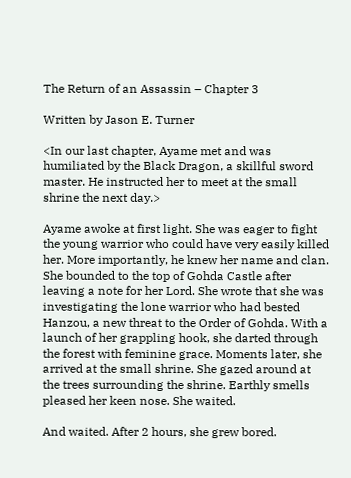The Return of an Assassin – Chapter 3

Written by Jason E. Turner

<In our last chapter, Ayame met and was humiliated by the Black Dragon, a skillful sword master. He instructed her to meet at the small shrine the next day.>

Ayame awoke at first light. She was eager to fight the young warrior who could have very easily killed her. More importantly, he knew her name and clan. She bounded to the top of Gohda Castle after leaving a note for her Lord. She wrote that she was investigating the lone warrior who had bested Hanzou, a new threat to the Order of Gohda. With a launch of her grappling hook, she darted through the forest with feminine grace. Moments later, she arrived at the small shrine. She gazed around at the trees surrounding the shrine. Earthly smells pleased her keen nose. She waited.

And waited. After 2 hours, she grew bored.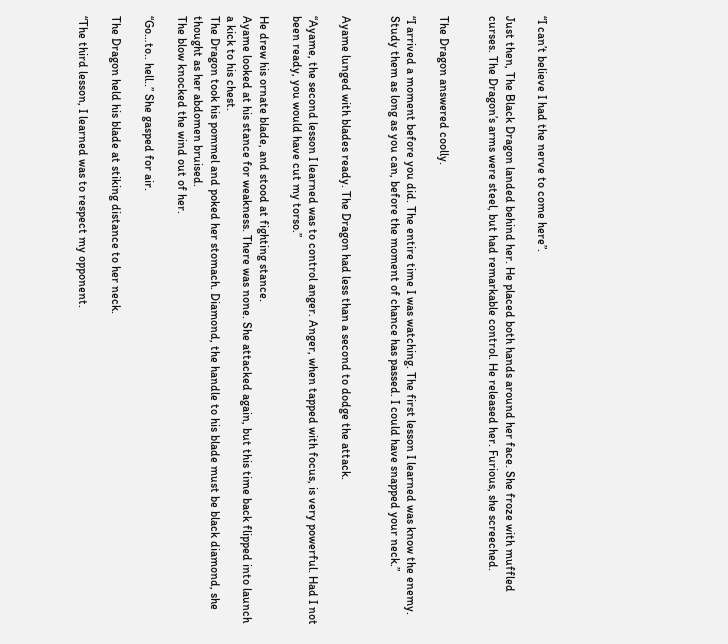“I can’t believe I had the nerve to come here”.

Just then, The Black Dragon landed behind her. He placed both hands around her face. She froze with muffled curses. The Dragon’s arms were steel, but had remarkable control. He released her. Furious, she screeched.


The Dragon answered coolly.

“I arrived a moment before you did. The entire time I was watching. The first lesson I learned was know the enemy. Study them as long as you can, before the moment of chance has passed. I could have snapped your neck.”


Ayame lunged with blades ready. The Dragon had less than a second to dodge the attack.

“Ayame, the second lesson I learned was to control anger. Anger, when tapped with focus, is very powerful. Had I not been ready, you would have cut my torso.”

He drew his ornate blade, and stood at fighting stance.
Ayame looked at his stance for weakness. There was none. She attacked again, but this time back flipped into launch a kick to his chest.
The Dragon took his pommel and poked her stomach. Diamond, the handle to his blade must be black diamond, she thought as her abdomen bruised.
The blow knocked the wind out of her.

“Go…to.. hell..” She gasped for air.

The Dragon held his blade at stiking distance to her neck.

“The third lesson, I learned was to respect my opponent.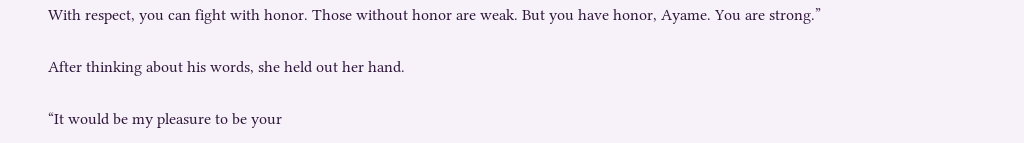With respect, you can fight with honor. Those without honor are weak. But you have honor, Ayame. You are strong.”

After thinking about his words, she held out her hand.

“It would be my pleasure to be your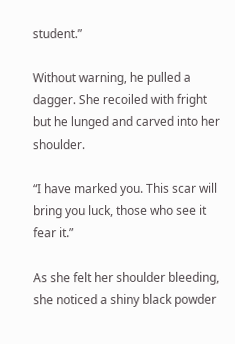student.”

Without warning, he pulled a dagger. She recoiled with fright but he lunged and carved into her shoulder.

“I have marked you. This scar will bring you luck, those who see it fear it.”

As she felt her shoulder bleeding, she noticed a shiny black powder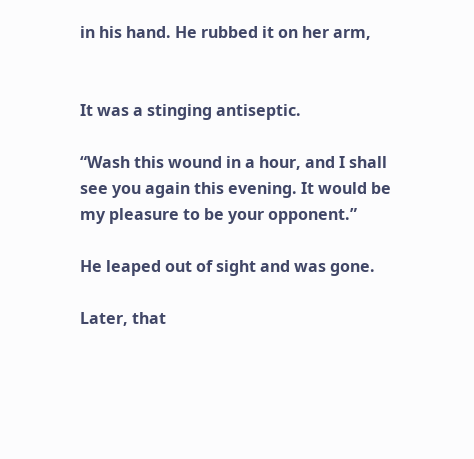in his hand. He rubbed it on her arm,


It was a stinging antiseptic.

“Wash this wound in a hour, and I shall see you again this evening. It would be my pleasure to be your opponent.”

He leaped out of sight and was gone.

Later, that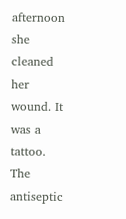afternoon she cleaned her wound. It was a tattoo. The antiseptic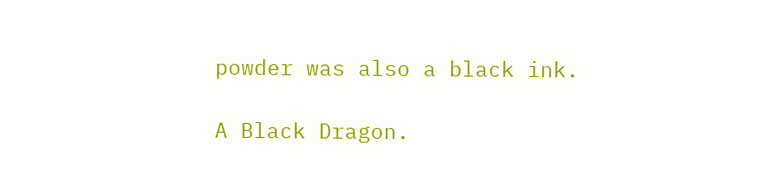powder was also a black ink.

A Black Dragon.